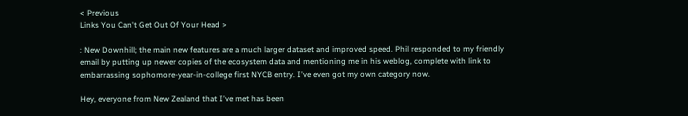< Previous
Links You Can't Get Out Of Your Head >

: New Downhill; the main new features are a much larger dataset and improved speed. Phil responded to my friendly email by putting up newer copies of the ecosystem data and mentioning me in his weblog, complete with link to embarrassing sophomore-year-in-college first NYCB entry. I've even got my own category now.

Hey, everyone from New Zealand that I've met has been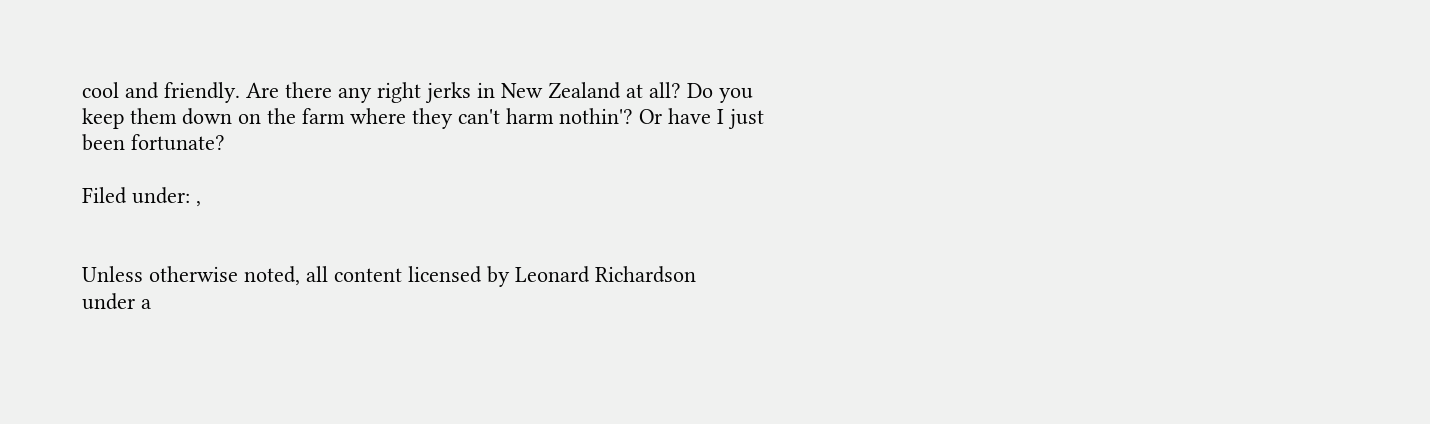cool and friendly. Are there any right jerks in New Zealand at all? Do you keep them down on the farm where they can't harm nothin'? Or have I just been fortunate?

Filed under: ,


Unless otherwise noted, all content licensed by Leonard Richardson
under a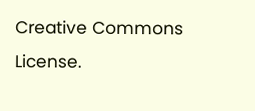Creative Commons License.